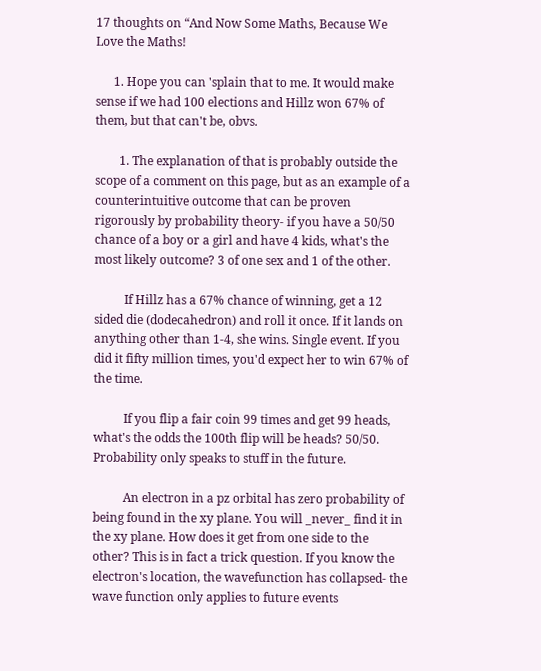17 thoughts on “And Now Some Maths, Because We Love the Maths!

      1. Hope you can 'splain that to me. It would make sense if we had 100 elections and Hillz won 67% of them, but that can't be, obvs.

        1. The explanation of that is probably outside the scope of a comment on this page, but as an example of a counterintuitive outcome that can be proven rigorously by probability theory- if you have a 50/50 chance of a boy or a girl and have 4 kids, what's the most likely outcome? 3 of one sex and 1 of the other.

          If Hillz has a 67% chance of winning, get a 12 sided die (dodecahedron) and roll it once. If it lands on anything other than 1-4, she wins. Single event. If you did it fifty million times, you'd expect her to win 67% of the time.

          If you flip a fair coin 99 times and get 99 heads, what's the odds the 100th flip will be heads? 50/50. Probability only speaks to stuff in the future.

          An electron in a pz orbital has zero probability of being found in the xy plane. You will _never_ find it in the xy plane. How does it get from one side to the other? This is in fact a trick question. If you know the electron's location, the wavefunction has collapsed- the wave function only applies to future events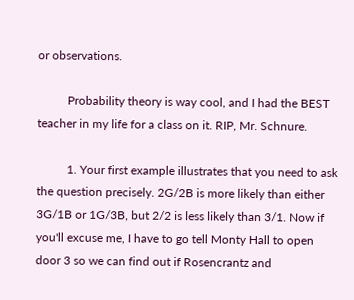or observations.

          Probability theory is way cool, and I had the BEST teacher in my life for a class on it. RIP, Mr. Schnure.

          1. Your first example illustrates that you need to ask the question precisely. 2G/2B is more likely than either 3G/1B or 1G/3B, but 2/2 is less likely than 3/1. Now if you'll excuse me, I have to go tell Monty Hall to open door 3 so we can find out if Rosencrantz and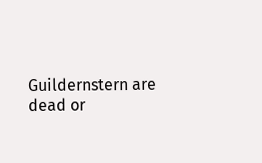Guildernstern are dead or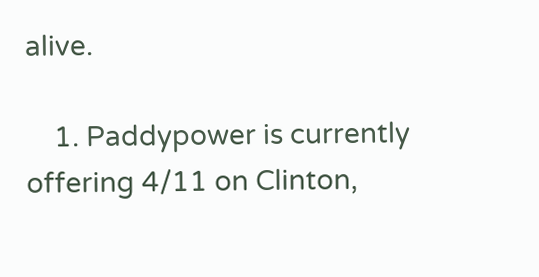alive.

    1. Paddypower is currently offering 4/11 on Clinton,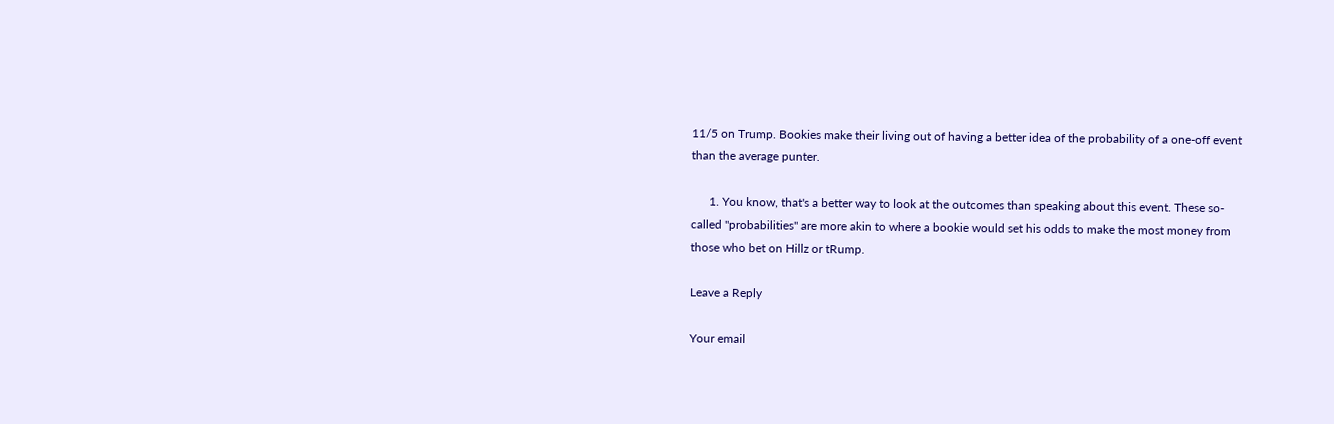11/5 on Trump. Bookies make their living out of having a better idea of the probability of a one-off event than the average punter.

      1. You know, that's a better way to look at the outcomes than speaking about this event. These so-called "probabilities" are more akin to where a bookie would set his odds to make the most money from those who bet on Hillz or tRump.

Leave a Reply

Your email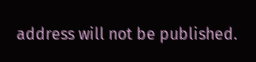address will not be published.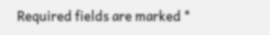Required fields are marked *